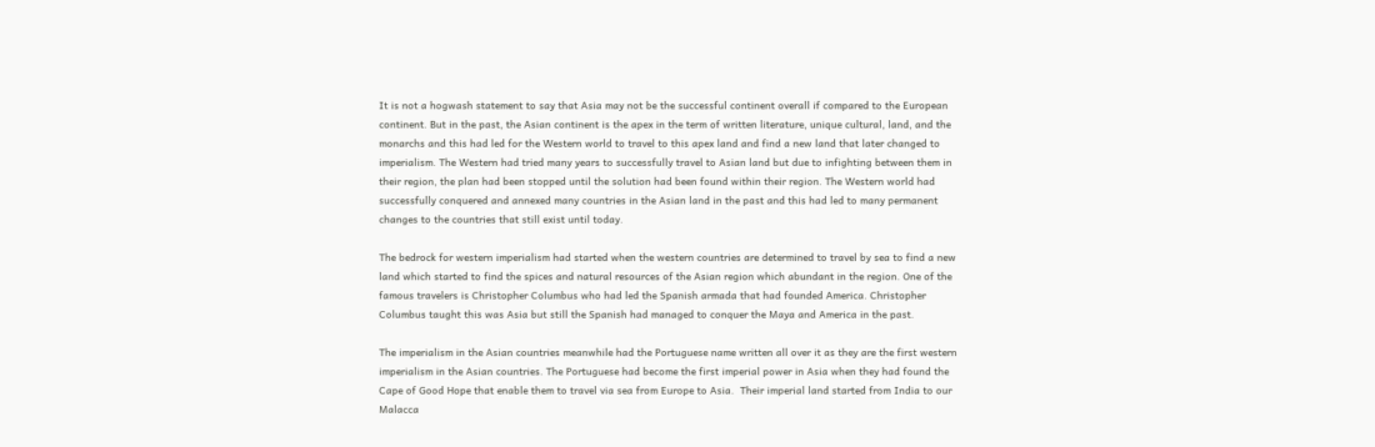It is not a hogwash statement to say that Asia may not be the successful continent overall if compared to the European continent. But in the past, the Asian continent is the apex in the term of written literature, unique cultural, land, and the monarchs and this had led for the Western world to travel to this apex land and find a new land that later changed to imperialism. The Western had tried many years to successfully travel to Asian land but due to infighting between them in their region, the plan had been stopped until the solution had been found within their region. The Western world had successfully conquered and annexed many countries in the Asian land in the past and this had led to many permanent changes to the countries that still exist until today.

The bedrock for western imperialism had started when the western countries are determined to travel by sea to find a new land which started to find the spices and natural resources of the Asian region which abundant in the region. One of the famous travelers is Christopher Columbus who had led the Spanish armada that had founded America. Christopher Columbus taught this was Asia but still the Spanish had managed to conquer the Maya and America in the past.

The imperialism in the Asian countries meanwhile had the Portuguese name written all over it as they are the first western imperialism in the Asian countries. The Portuguese had become the first imperial power in Asia when they had found the Cape of Good Hope that enable them to travel via sea from Europe to Asia.  Their imperial land started from India to our Malacca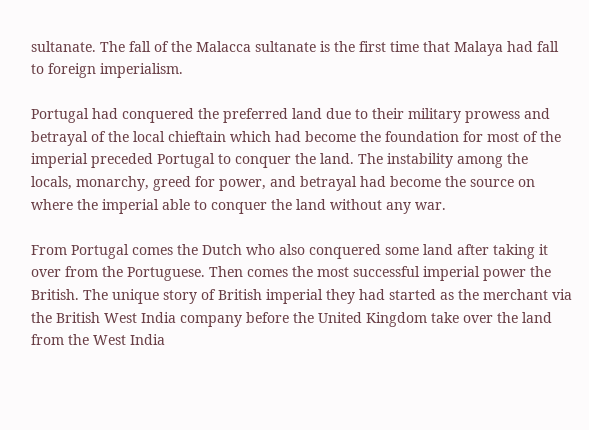sultanate. The fall of the Malacca sultanate is the first time that Malaya had fall to foreign imperialism.

Portugal had conquered the preferred land due to their military prowess and betrayal of the local chieftain which had become the foundation for most of the imperial preceded Portugal to conquer the land. The instability among the locals, monarchy, greed for power, and betrayal had become the source on where the imperial able to conquer the land without any war.

From Portugal comes the Dutch who also conquered some land after taking it over from the Portuguese. Then comes the most successful imperial power the British. The unique story of British imperial they had started as the merchant via the British West India company before the United Kingdom take over the land from the West India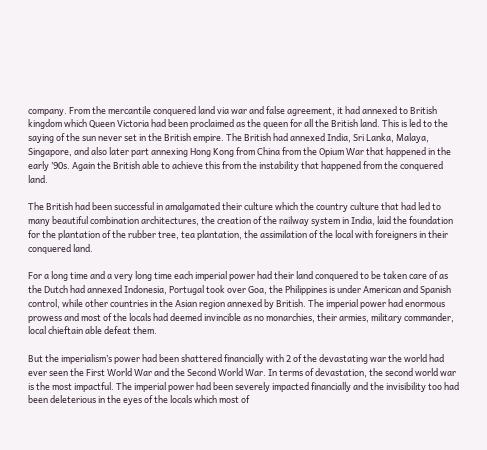company. From the mercantile conquered land via war and false agreement, it had annexed to British kingdom which Queen Victoria had been proclaimed as the queen for all the British land. This is led to the saying of the sun never set in the British empire. The British had annexed India, Sri Lanka, Malaya, Singapore, and also later part annexing Hong Kong from China from the Opium War that happened in the early ’90s. Again the British able to achieve this from the instability that happened from the conquered land.

The British had been successful in amalgamated their culture which the country culture that had led to many beautiful combination architectures, the creation of the railway system in India, laid the foundation for the plantation of the rubber tree, tea plantation, the assimilation of the local with foreigners in their conquered land.

For a long time and a very long time each imperial power had their land conquered to be taken care of as the Dutch had annexed Indonesia, Portugal took over Goa, the Philippines is under American and Spanish control, while other countries in the Asian region annexed by British. The imperial power had enormous prowess and most of the locals had deemed invincible as no monarchies, their armies, military commander, local chieftain able defeat them.

But the imperialism’s power had been shattered financially with 2 of the devastating war the world had ever seen the First World War and the Second World War. In terms of devastation, the second world war is the most impactful. The imperial power had been severely impacted financially and the invisibility too had been deleterious in the eyes of the locals which most of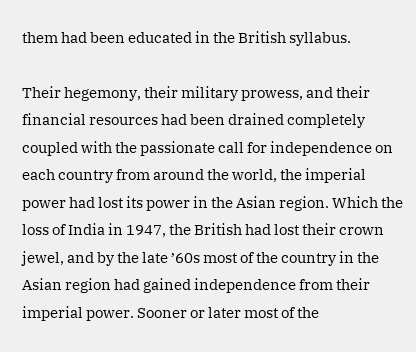them had been educated in the British syllabus.

Their hegemony, their military prowess, and their financial resources had been drained completely coupled with the passionate call for independence on each country from around the world, the imperial power had lost its power in the Asian region. Which the loss of India in 1947, the British had lost their crown jewel, and by the late ’60s most of the country in the Asian region had gained independence from their imperial power. Sooner or later most of the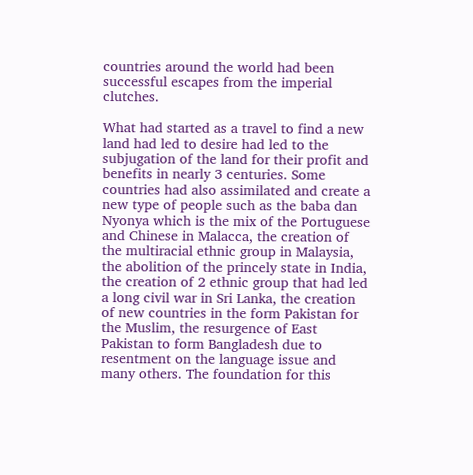countries around the world had been successful escapes from the imperial clutches.

What had started as a travel to find a new land had led to desire had led to the subjugation of the land for their profit and benefits in nearly 3 centuries. Some countries had also assimilated and create a new type of people such as the baba dan Nyonya which is the mix of the Portuguese and Chinese in Malacca, the creation of the multiracial ethnic group in Malaysia, the abolition of the princely state in India, the creation of 2 ethnic group that had led a long civil war in Sri Lanka, the creation of new countries in the form Pakistan for the Muslim, the resurgence of East Pakistan to form Bangladesh due to resentment on the language issue and many others. The foundation for this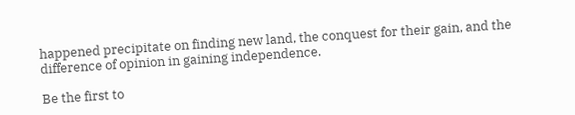happened precipitate on finding new land, the conquest for their gain, and the difference of opinion in gaining independence.

Be the first to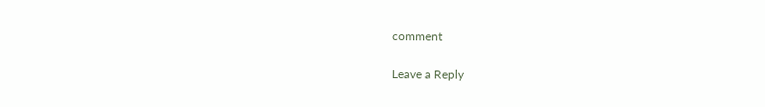comment

Leave a Reply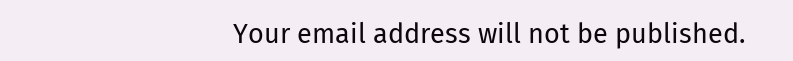Your email address will not be published.